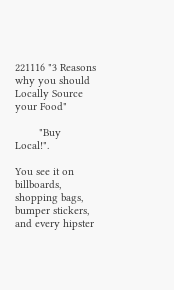221116 "3 Reasons why you should Locally Source your Food"

        "Buy Local!".

You see it on billboards, shopping bags, bumper stickers, and every hipster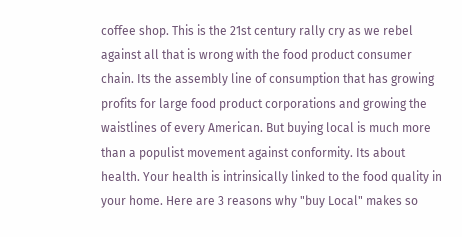coffee shop. This is the 21st century rally cry as we rebel against all that is wrong with the food product consumer chain. Its the assembly line of consumption that has growing profits for large food product corporations and growing the waistlines of every American. But buying local is much more than a populist movement against conformity. Its about health. Your health is intrinsically linked to the food quality in your home. Here are 3 reasons why "buy Local" makes so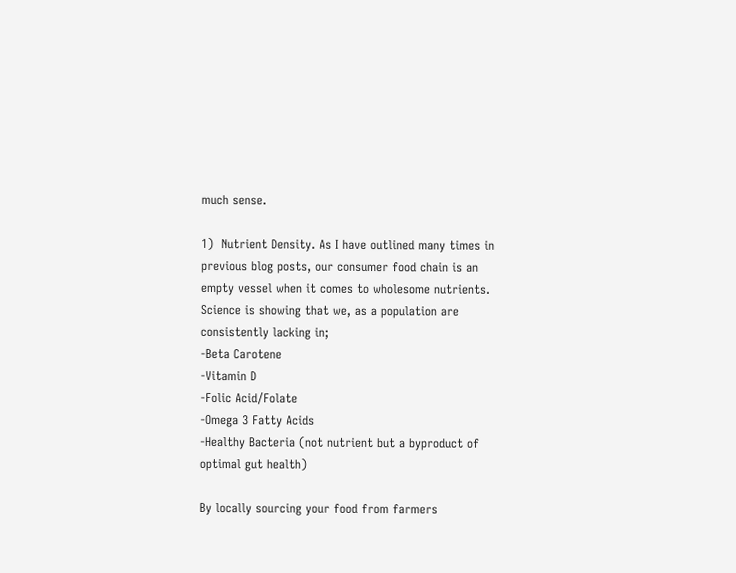much sense.

1)  Nutrient Density. As I have outlined many times in previous blog posts, our consumer food chain is an empty vessel when it comes to wholesome nutrients. Science is showing that we, as a population are consistently lacking in;
-Beta Carotene
-Vitamin D
-Folic Acid/Folate
-Omega 3 Fatty Acids
-Healthy Bacteria (not nutrient but a byproduct of optimal gut health)

By locally sourcing your food from farmers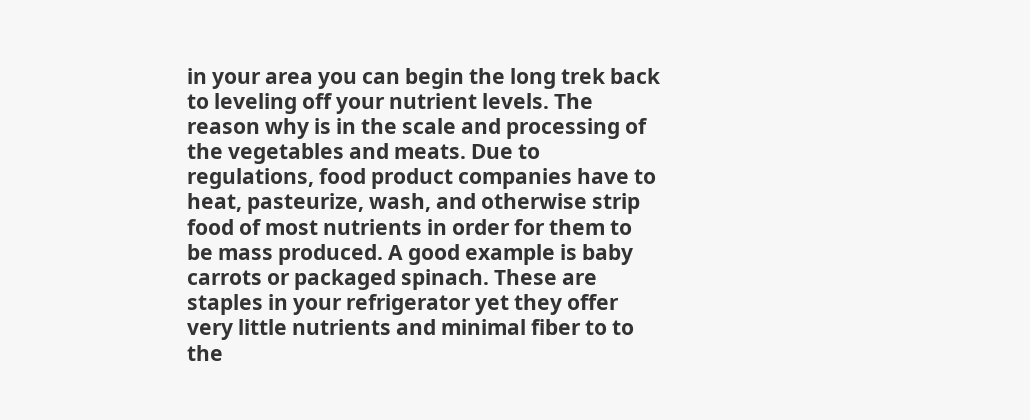in your area you can begin the long trek back to leveling off your nutrient levels. The reason why is in the scale and processing of the vegetables and meats. Due to regulations, food product companies have to heat, pasteurize, wash, and otherwise strip food of most nutrients in order for them to be mass produced. A good example is baby carrots or packaged spinach. These are staples in your refrigerator yet they offer very little nutrients and minimal fiber to to the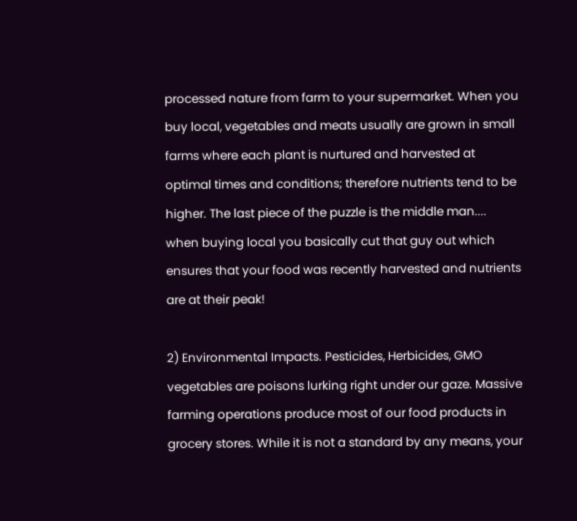processed nature from farm to your supermarket. When you buy local, vegetables and meats usually are grown in small farms where each plant is nurtured and harvested at optimal times and conditions; therefore nutrients tend to be higher. The last piece of the puzzle is the middle man.... when buying local you basically cut that guy out which ensures that your food was recently harvested and nutrients are at their peak!

2) Environmental Impacts. Pesticides, Herbicides, GMO vegetables are poisons lurking right under our gaze. Massive farming operations produce most of our food products in grocery stores. While it is not a standard by any means, your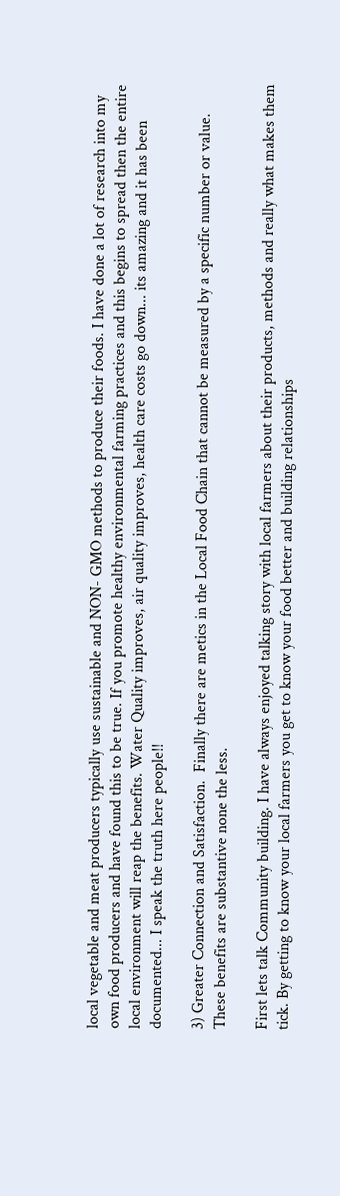local vegetable and meat producers typically use sustainable and NON- GMO methods to produce their foods. I have done a lot of research into my own food producers and have found this to be true. If you promote healthy environmental farming practices and this begins to spread then the entire local environment will reap the benefits. Water Quality improves, air quality improves, health care costs go down... its amazing and it has been documented... I speak the truth here people!!

3) Greater Connection and Satisfaction.  Finally there are metics in the Local Food Chain that cannot be measured by a specific number or value. These benefits are substantive none the less.

First lets talk Community building. I have always enjoyed talking story with local farmers about their products, methods and really what makes them tick. By getting to know your local farmers you get to know your food better and building relationships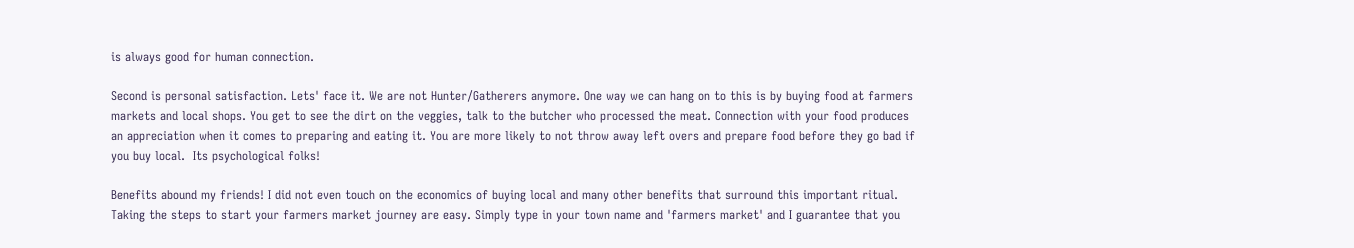is always good for human connection.

Second is personal satisfaction. Lets' face it. We are not Hunter/Gatherers anymore. One way we can hang on to this is by buying food at farmers markets and local shops. You get to see the dirt on the veggies, talk to the butcher who processed the meat. Connection with your food produces an appreciation when it comes to preparing and eating it. You are more likely to not throw away left overs and prepare food before they go bad if you buy local.  Its psychological folks!

Benefits abound my friends! I did not even touch on the economics of buying local and many other benefits that surround this important ritual. Taking the steps to start your farmers market journey are easy. Simply type in your town name and 'farmers market' and I guarantee that you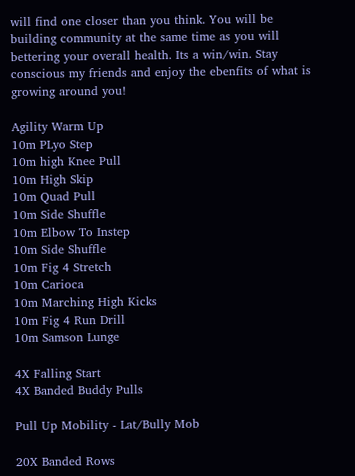will find one closer than you think. You will be building community at the same time as you will bettering your overall health. Its a win/win. Stay conscious my friends and enjoy the ebenfits of what is growing around you!

Agility Warm Up
10m PLyo Step
10m high Knee Pull
10m High Skip
10m Quad Pull
10m Side Shuffle
10m Elbow To Instep
10m Side Shuffle
10m Fig 4 Stretch
10m Carioca
10m Marching High Kicks
10m Fig 4 Run Drill
10m Samson Lunge

4X Falling Start
4X Banded Buddy Pulls

Pull Up Mobility - Lat/Bully Mob

20X Banded Rows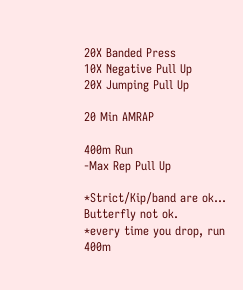20X Banded Press
10X Negative Pull Up
20X Jumping Pull Up

20 Min AMRAP

400m Run
-Max Rep Pull Up

*Strict/Kip/band are ok... Butterfly not ok.
*every time you drop, run 400m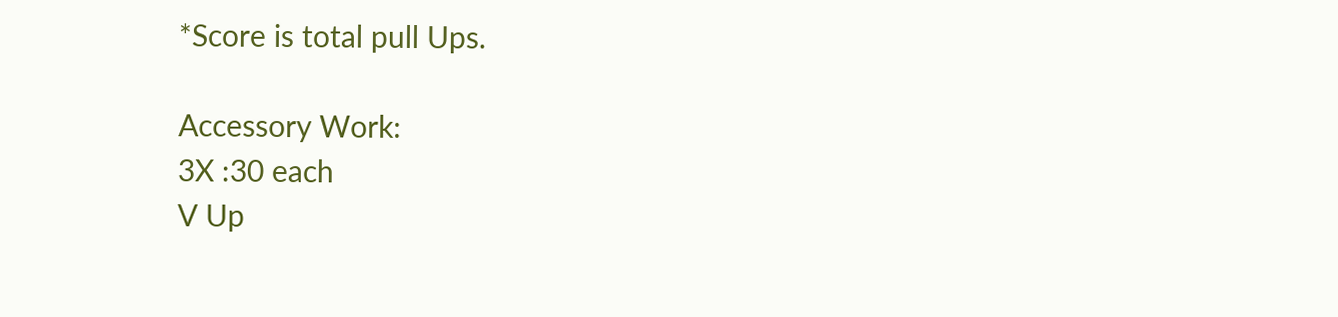*Score is total pull Ups.

Accessory Work:
3X :30 each
V Up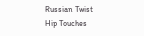Russian Twist
Hip Touches